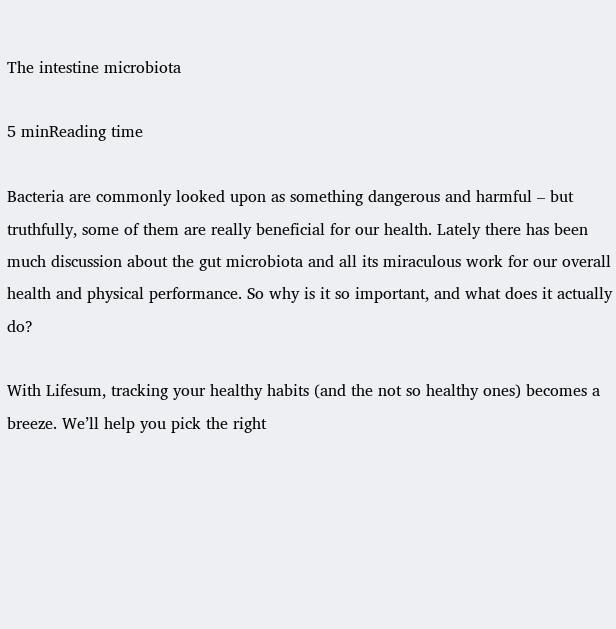The intestine microbiota

5 minReading time

Bacteria are commonly looked upon as something dangerous and harmful – but truthfully, some of them are really beneficial for our health. Lately there has been much discussion about the gut microbiota and all its miraculous work for our overall health and physical performance. So why is it so important, and what does it actually do?

With Lifesum, tracking your healthy habits (and the not so healthy ones) becomes a breeze. We’ll help you pick the right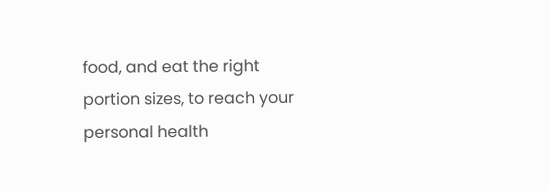food, and eat the right portion sizes, to reach your personal health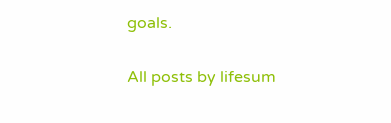goals.

All posts by lifesum